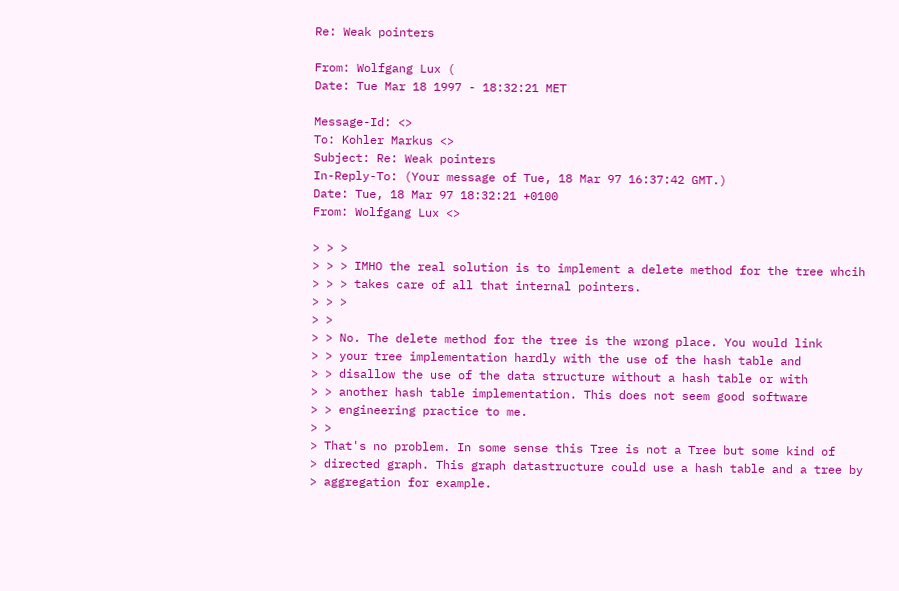Re: Weak pointers

From: Wolfgang Lux (
Date: Tue Mar 18 1997 - 18:32:21 MET

Message-Id: <>
To: Kohler Markus <>
Subject: Re: Weak pointers
In-Reply-To: (Your message of Tue, 18 Mar 97 16:37:42 GMT.)
Date: Tue, 18 Mar 97 18:32:21 +0100
From: Wolfgang Lux <>

> > >
> > > IMHO the real solution is to implement a delete method for the tree whcih
> > > takes care of all that internal pointers.
> > >
> >
> > No. The delete method for the tree is the wrong place. You would link
> > your tree implementation hardly with the use of the hash table and
> > disallow the use of the data structure without a hash table or with
> > another hash table implementation. This does not seem good software
> > engineering practice to me.
> >
> That's no problem. In some sense this Tree is not a Tree but some kind of
> directed graph. This graph datastructure could use a hash table and a tree by
> aggregation for example.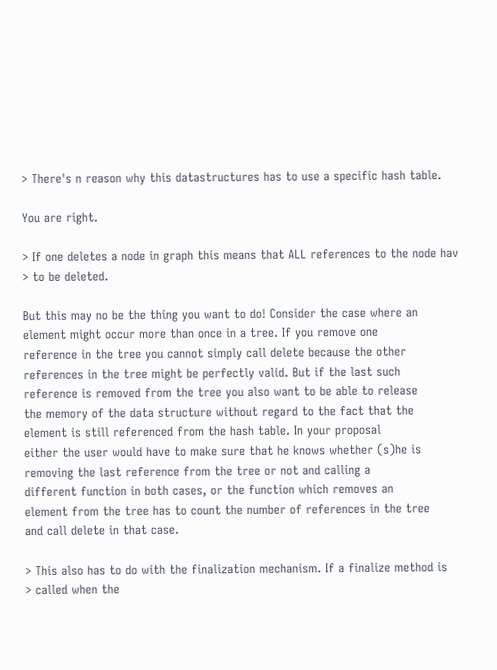> There's n reason why this datastructures has to use a specific hash table.

You are right.

> If one deletes a node in graph this means that ALL references to the node hav
> to be deleted.

But this may no be the thing you want to do! Consider the case where an
element might occur more than once in a tree. If you remove one
reference in the tree you cannot simply call delete because the other
references in the tree might be perfectly valid. But if the last such
reference is removed from the tree you also want to be able to release
the memory of the data structure without regard to the fact that the
element is still referenced from the hash table. In your proposal
either the user would have to make sure that he knows whether (s)he is
removing the last reference from the tree or not and calling a
different function in both cases, or the function which removes an
element from the tree has to count the number of references in the tree
and call delete in that case.

> This also has to do with the finalization mechanism. If a finalize method is
> called when the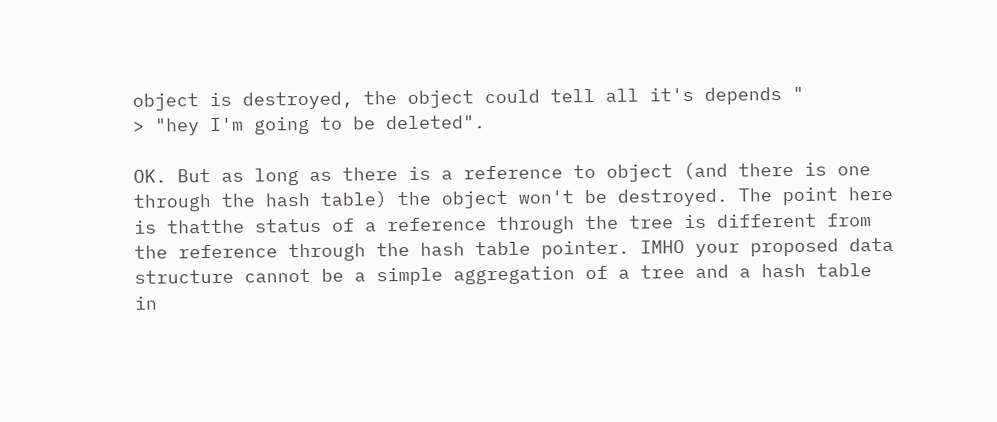object is destroyed, the object could tell all it's depends "
> "hey I'm going to be deleted".

OK. But as long as there is a reference to object (and there is one
through the hash table) the object won't be destroyed. The point here
is thatthe status of a reference through the tree is different from
the reference through the hash table pointer. IMHO your proposed data
structure cannot be a simple aggregation of a tree and a hash table
in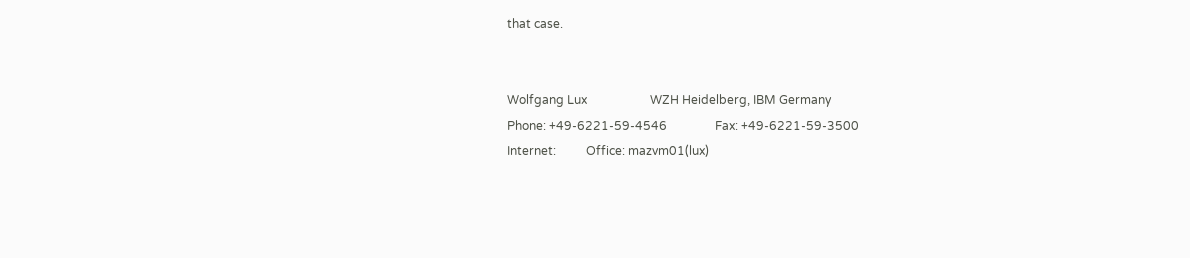that case.


Wolfgang Lux                     WZH Heidelberg, IBM Germany
Phone: +49-6221-59-4546                Fax: +49-6221-59-3500
Internet:          Office: mazvm01(lux)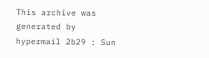This archive was generated by hypermail 2b29 : Sun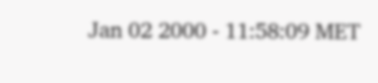Jan 02 2000 - 11:58:09 MET